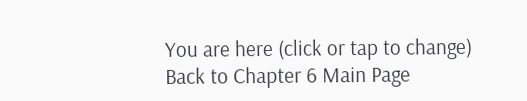You are here (click or tap to change)    Back to Chapter 6 Main Page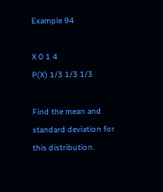Example 94

X 0 1 4
P(X) 1/3 1/3 1/3

Find the mean and standard deviation for this distribution.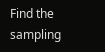Find the sampling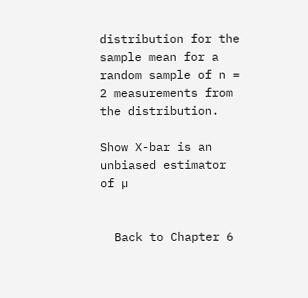distribution for the sample mean for a random sample of n = 2 measurements from the distribution.

Show X-bar is an unbiased estimator of µ


  Back to Chapter 6